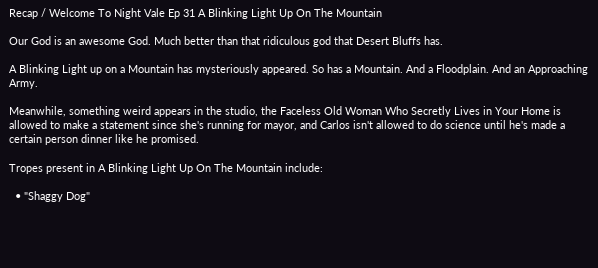Recap / Welcome To Night Vale Ep 31 A Blinking Light Up On The Mountain

Our God is an awesome God. Much better than that ridiculous god that Desert Bluffs has.

A Blinking Light up on a Mountain has mysteriously appeared. So has a Mountain. And a Floodplain. And an Approaching Army.

Meanwhile, something weird appears in the studio, the Faceless Old Woman Who Secretly Lives in Your Home is allowed to make a statement since she's running for mayor, and Carlos isn't allowed to do science until he's made a certain person dinner like he promised.

Tropes present in A Blinking Light Up On The Mountain include:

  • "Shaggy Dog"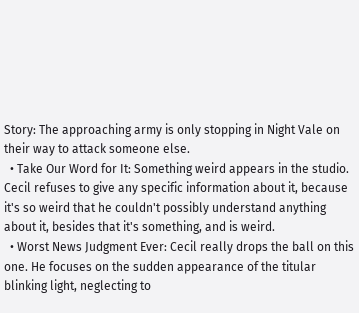Story: The approaching army is only stopping in Night Vale on their way to attack someone else.
  • Take Our Word for It: Something weird appears in the studio. Cecil refuses to give any specific information about it, because it's so weird that he couldn't possibly understand anything about it, besides that it's something, and is weird.
  • Worst News Judgment Ever: Cecil really drops the ball on this one. He focuses on the sudden appearance of the titular blinking light, neglecting to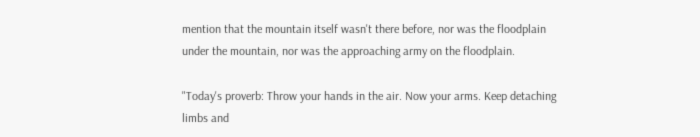mention that the mountain itself wasn't there before, nor was the floodplain under the mountain, nor was the approaching army on the floodplain.

"Today's proverb: Throw your hands in the air. Now your arms. Keep detaching limbs and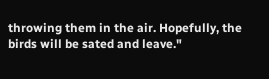throwing them in the air. Hopefully, the birds will be sated and leave."